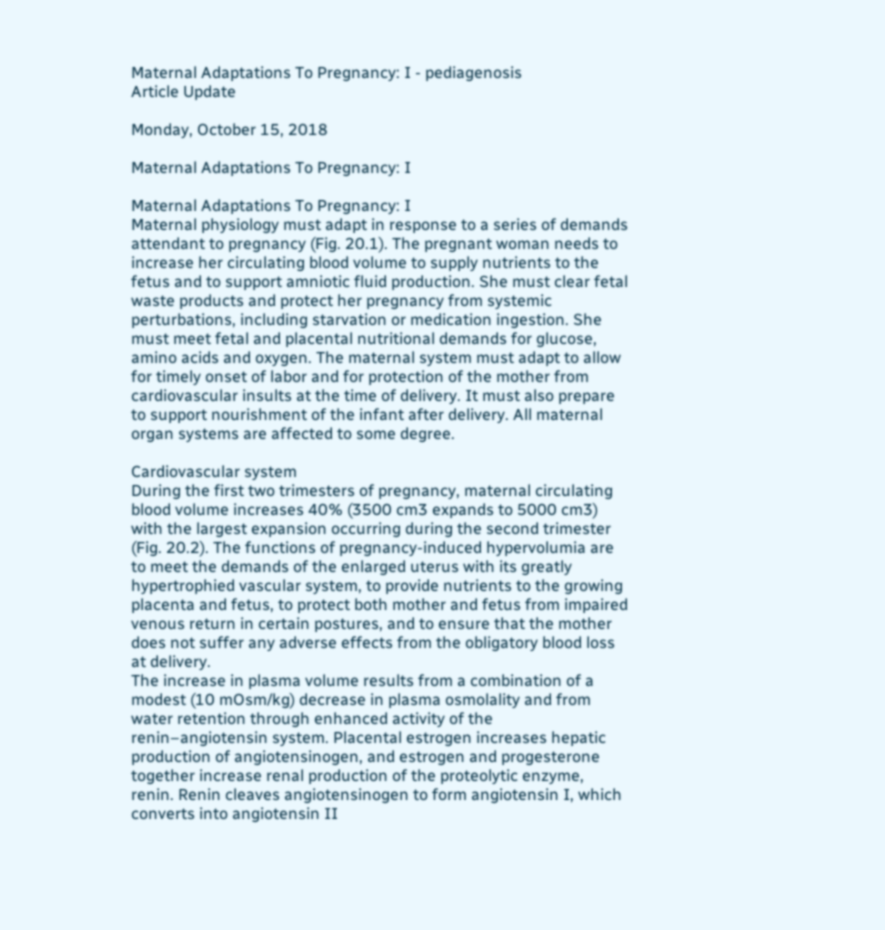Maternal Adaptations To Pregnancy: I - pediagenosis
Article Update

Monday, October 15, 2018

Maternal Adaptations To Pregnancy: I

Maternal Adaptations To Pregnancy: I
Maternal physiology must adapt in response to a series of demands attendant to pregnancy (Fig. 20.1). The pregnant woman needs to increase her circulating blood volume to supply nutrients to the fetus and to support amniotic fluid production. She must clear fetal waste products and protect her pregnancy from systemic perturbations, including starvation or medication ingestion. She must meet fetal and placental nutritional demands for glucose, amino acids and oxygen. The maternal system must adapt to allow for timely onset of labor and for protection of the mother from cardiovascular insults at the time of delivery. It must also prepare to support nourishment of the infant after delivery. All maternal organ systems are affected to some degree.

Cardiovascular system
During the first two trimesters of pregnancy, maternal circulating blood volume increases 40% (3500 cm3 expands to 5000 cm3) with the largest expansion occurring during the second trimester (Fig. 20.2). The functions of pregnancy-induced hypervolumia are to meet the demands of the enlarged uterus with its greatly hypertrophied vascular system, to provide nutrients to the growing placenta and fetus, to protect both mother and fetus from impaired venous return in certain postures, and to ensure that the mother does not suffer any adverse effects from the obligatory blood loss at delivery.
The increase in plasma volume results from a combination of a modest (10 mOsm/kg) decrease in plasma osmolality and from water retention through enhanced activity of the renin–angiotensin system. Placental estrogen increases hepatic production of angiotensinogen, and estrogen and progesterone together increase renal production of the proteolytic enzyme, renin. Renin cleaves angiotensinogen to form angiotensin I, which converts into angiotensin II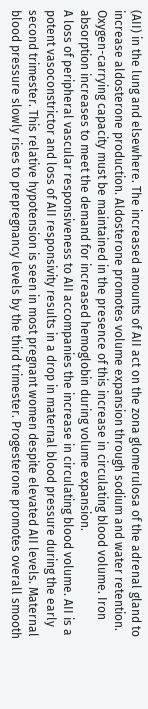(AII) in the lung and elsewhere. The increased amounts of AII act on the zona glomerulosa of the adrenal gland to increase aldosterone production. Aldosterone promotes volume expansion through sodium and water retention. Oxygen-carrying capacity must be maintained in the presence of this increase in circulating blood volume. Iron absorption increases to meet the demand for increased hemoglobin during volume expansion.
A loss of peripheral vascular responsiveness to AII accompanies the increase in circulating blood volume. AII is a potent vasoconstrictor and loss of AII responsivity results in a drop in maternal blood pressure during the early second trimester. This relative hypotension is seen in most pregnant women despite elevated AII levels. Maternal blood pressure slowly rises to prepregnancy levels by the third trimester. Progesterone promotes overall smooth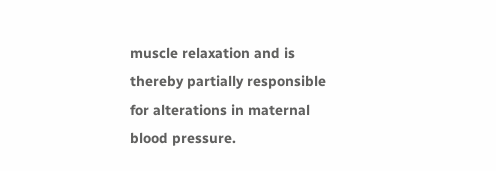muscle relaxation and is thereby partially responsible for alterations in maternal blood pressure.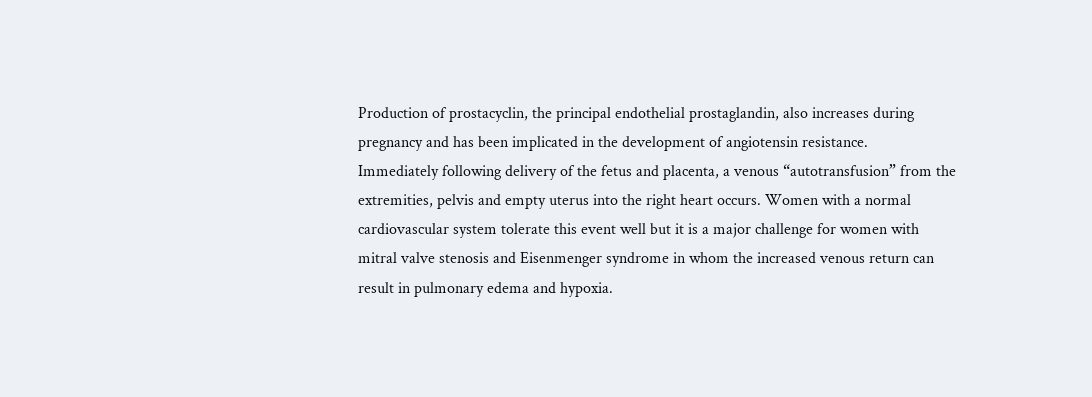Production of prostacyclin, the principal endothelial prostaglandin, also increases during pregnancy and has been implicated in the development of angiotensin resistance.
Immediately following delivery of the fetus and placenta, a venous “autotransfusion” from the extremities, pelvis and empty uterus into the right heart occurs. Women with a normal cardiovascular system tolerate this event well but it is a major challenge for women with mitral valve stenosis and Eisenmenger syndrome in whom the increased venous return can result in pulmonary edema and hypoxia.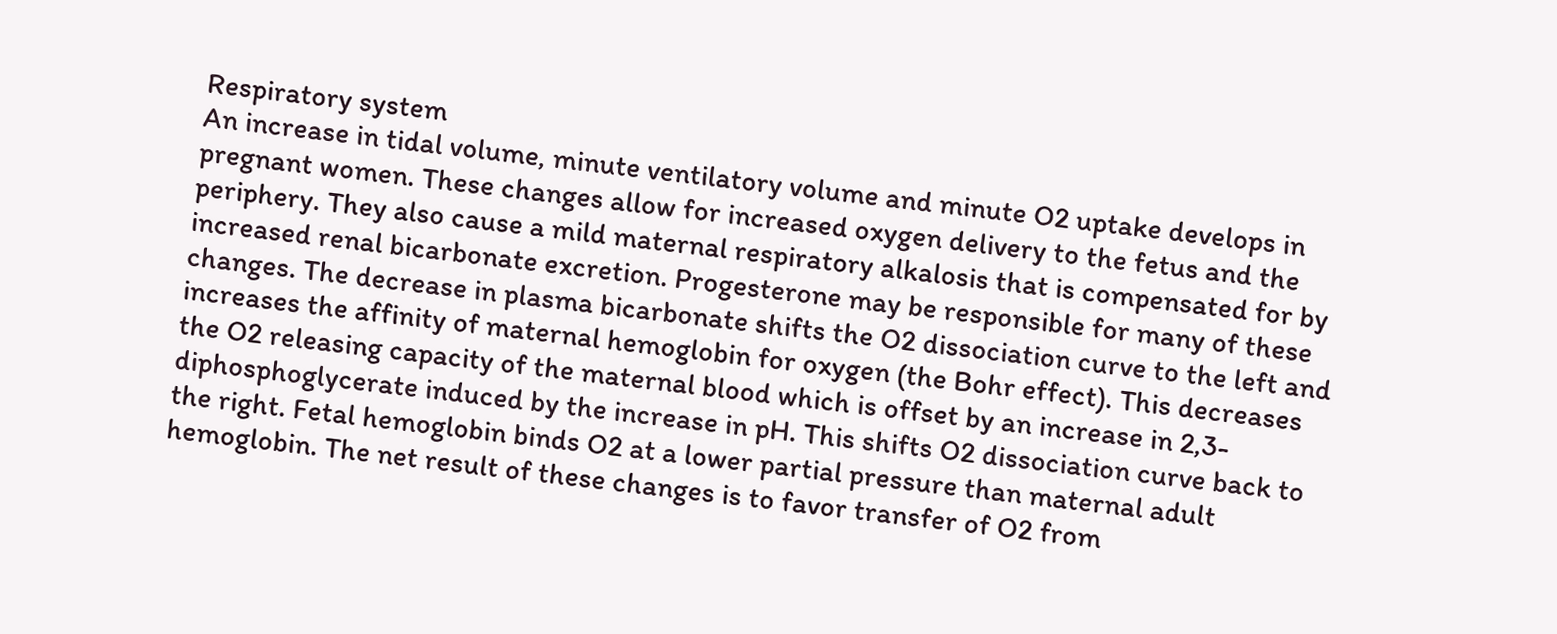Respiratory system
An increase in tidal volume, minute ventilatory volume and minute O2 uptake develops in pregnant women. These changes allow for increased oxygen delivery to the fetus and the periphery. They also cause a mild maternal respiratory alkalosis that is compensated for by increased renal bicarbonate excretion. Progesterone may be responsible for many of these changes. The decrease in plasma bicarbonate shifts the O2 dissociation curve to the left and increases the affinity of maternal hemoglobin for oxygen (the Bohr effect). This decreases the O2 releasing capacity of the maternal blood which is offset by an increase in 2,3-diphosphoglycerate induced by the increase in pH. This shifts O2 dissociation curve back to the right. Fetal hemoglobin binds O2 at a lower partial pressure than maternal adult hemoglobin. The net result of these changes is to favor transfer of O2 from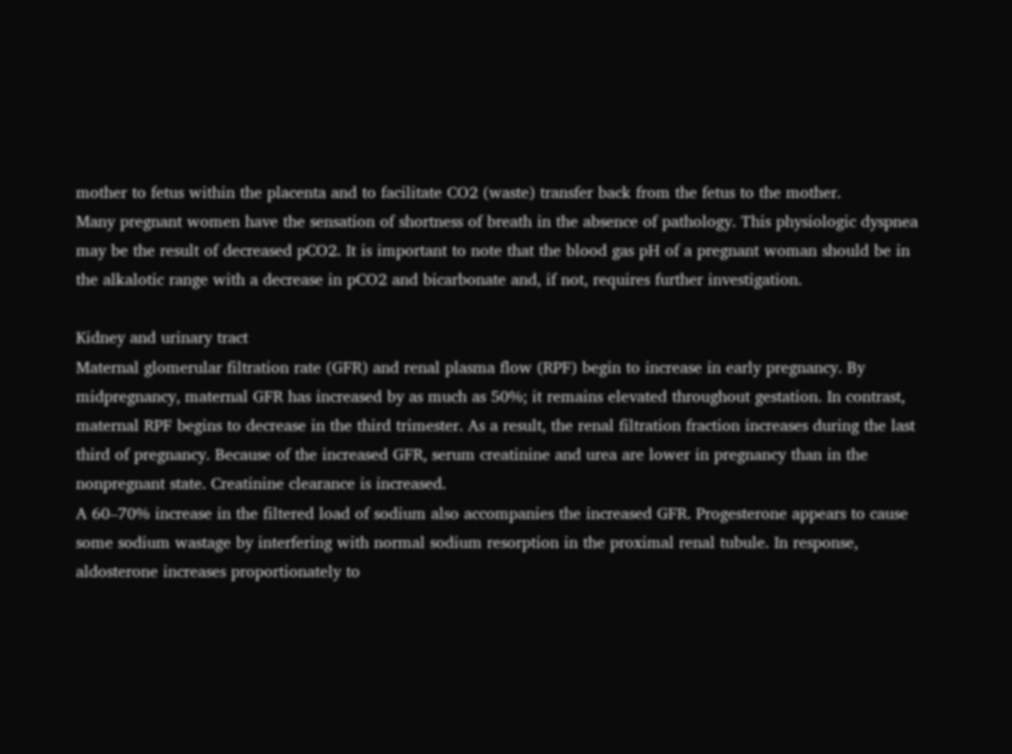mother to fetus within the placenta and to facilitate CO2 (waste) transfer back from the fetus to the mother.
Many pregnant women have the sensation of shortness of breath in the absence of pathology. This physiologic dyspnea may be the result of decreased pCO2. It is important to note that the blood gas pH of a pregnant woman should be in the alkalotic range with a decrease in pCO2 and bicarbonate and, if not, requires further investigation.

Kidney and urinary tract
Maternal glomerular filtration rate (GFR) and renal plasma flow (RPF) begin to increase in early pregnancy. By midpregnancy, maternal GFR has increased by as much as 50%; it remains elevated throughout gestation. In contrast, maternal RPF begins to decrease in the third trimester. As a result, the renal filtration fraction increases during the last third of pregnancy. Because of the increased GFR, serum creatinine and urea are lower in pregnancy than in the nonpregnant state. Creatinine clearance is increased.
A 60–70% increase in the filtered load of sodium also accompanies the increased GFR. Progesterone appears to cause some sodium wastage by interfering with normal sodium resorption in the proximal renal tubule. In response, aldosterone increases proportionately to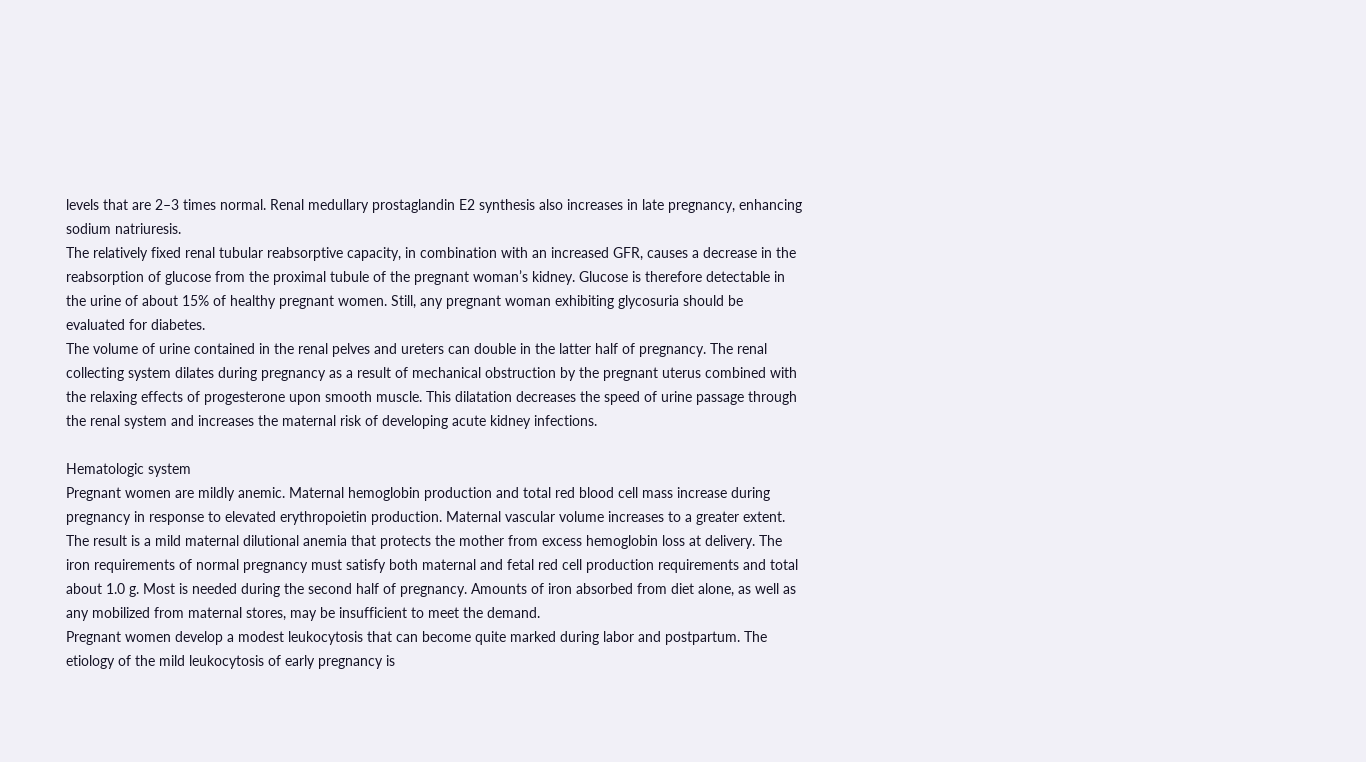levels that are 2–3 times normal. Renal medullary prostaglandin E2 synthesis also increases in late pregnancy, enhancing sodium natriuresis.
The relatively fixed renal tubular reabsorptive capacity, in combination with an increased GFR, causes a decrease in the reabsorption of glucose from the proximal tubule of the pregnant woman’s kidney. Glucose is therefore detectable in the urine of about 15% of healthy pregnant women. Still, any pregnant woman exhibiting glycosuria should be evaluated for diabetes.
The volume of urine contained in the renal pelves and ureters can double in the latter half of pregnancy. The renal collecting system dilates during pregnancy as a result of mechanical obstruction by the pregnant uterus combined with the relaxing effects of progesterone upon smooth muscle. This dilatation decreases the speed of urine passage through the renal system and increases the maternal risk of developing acute kidney infections.

Hematologic system
Pregnant women are mildly anemic. Maternal hemoglobin production and total red blood cell mass increase during pregnancy in response to elevated erythropoietin production. Maternal vascular volume increases to a greater extent. The result is a mild maternal dilutional anemia that protects the mother from excess hemoglobin loss at delivery. The iron requirements of normal pregnancy must satisfy both maternal and fetal red cell production requirements and total about 1.0 g. Most is needed during the second half of pregnancy. Amounts of iron absorbed from diet alone, as well as any mobilized from maternal stores, may be insufficient to meet the demand.
Pregnant women develop a modest leukocytosis that can become quite marked during labor and postpartum. The etiology of the mild leukocytosis of early pregnancy is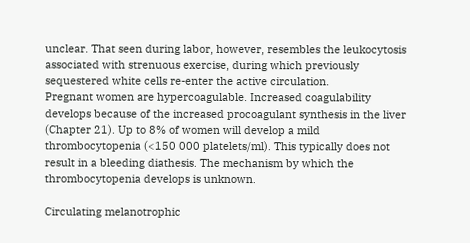unclear. That seen during labor, however, resembles the leukocytosis associated with strenuous exercise, during which previously sequestered white cells re-enter the active circulation.
Pregnant women are hypercoagulable. Increased coagulability develops because of the increased procoagulant synthesis in the liver (Chapter 21). Up to 8% of women will develop a mild thrombocytopenia (<150 000 platelets/ml). This typically does not result in a bleeding diathesis. The mechanism by which the thrombocytopenia develops is unknown.

Circulating melanotrophic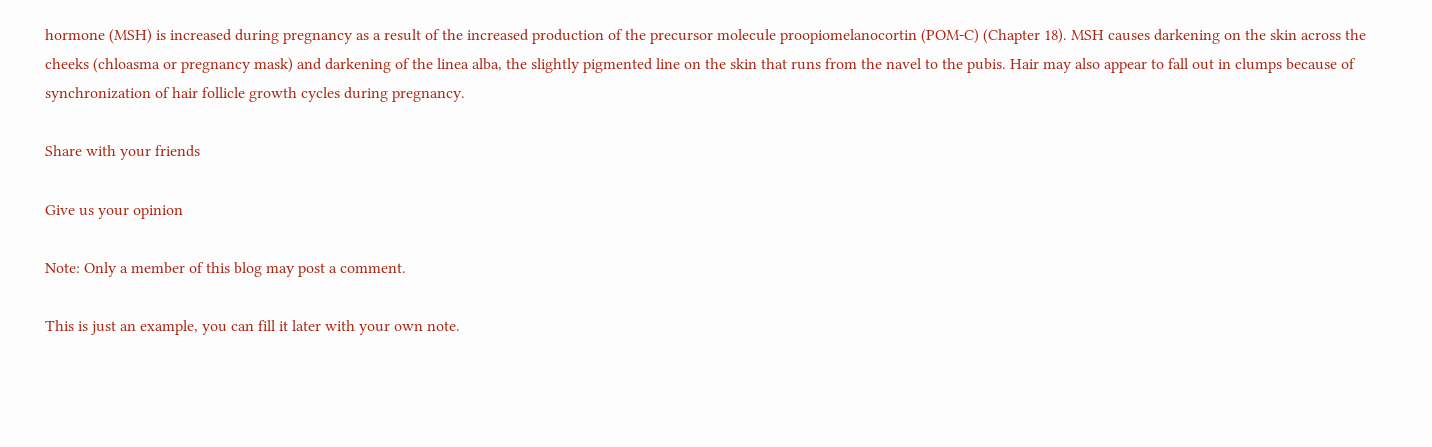hormone (MSH) is increased during pregnancy as a result of the increased production of the precursor molecule proopiomelanocortin (POM-C) (Chapter 18). MSH causes darkening on the skin across the cheeks (chloasma or pregnancy mask) and darkening of the linea alba, the slightly pigmented line on the skin that runs from the navel to the pubis. Hair may also appear to fall out in clumps because of synchronization of hair follicle growth cycles during pregnancy.

Share with your friends

Give us your opinion

Note: Only a member of this blog may post a comment.

This is just an example, you can fill it later with your own note.